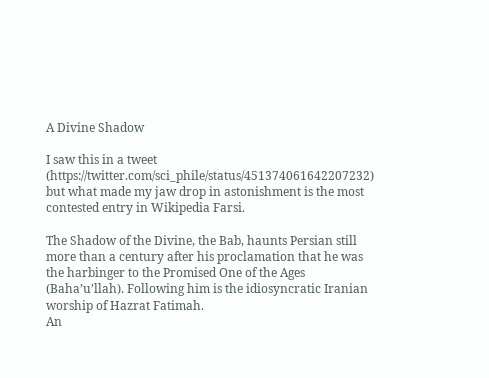A Divine Shadow

I saw this in a tweet (https://twitter.com/sci_phile/status/451374061642207232) but what made my jaw drop in astonishment is the most contested entry in Wikipedia Farsi.

The Shadow of the Divine, the Bab, haunts Persian still more than a century after his proclamation that he was the harbinger to the Promised One of the Ages (Baha’u’llah). Following him is the idiosyncratic Iranian worship of Hazrat Fatimah.
An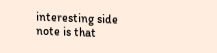interesting side note is that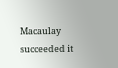Macaulay succeeded it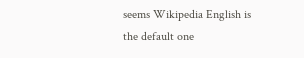seems Wikipedia English is the default one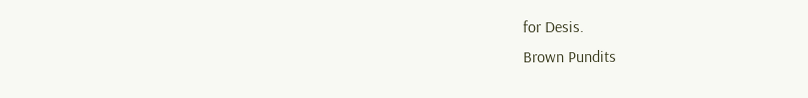for Desis.
Brown Pundits